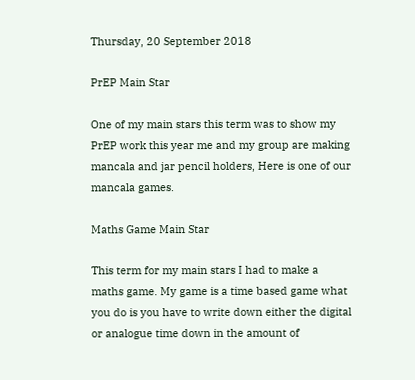Thursday, 20 September 2018

PrEP Main Star

One of my main stars this term was to show my PrEP work this year me and my group are making mancala and jar pencil holders, Here is one of our mancala games.

Maths Game Main Star

This term for my main stars I had to make a maths game. My game is a time based game what you do is you have to write down either the digital or analogue time down in the amount of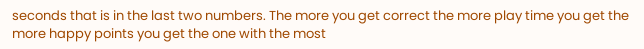seconds that is in the last two numbers. The more you get correct the more play time you get the more happy points you get the one with the most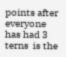points after everyone has had 3 terns  is the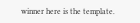winner here is the template.